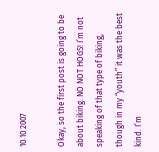10 10 2007

Okay, so the first post is going to be about biking. NO NOT HOGS! I’m not speaking of that type of biking, though in my “youth” it was the best kind. I’m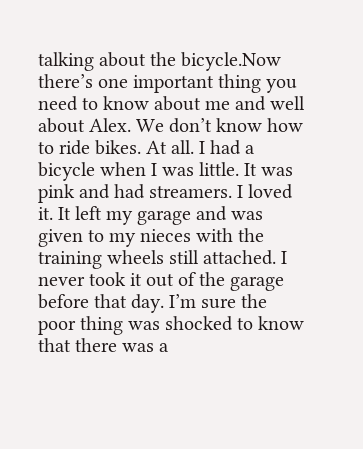talking about the bicycle.Now there’s one important thing you need to know about me and well about Alex. We don’t know how to ride bikes. At all. I had a bicycle when I was little. It was pink and had streamers. I loved it. It left my garage and was given to my nieces with the training wheels still attached. I never took it out of the garage before that day. I’m sure the poor thing was shocked to know that there was a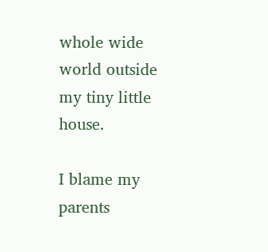whole wide world outside my tiny little house.

I blame my parents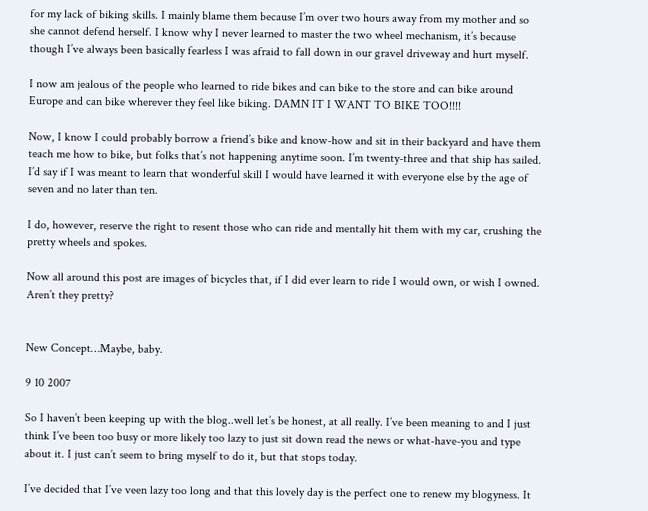for my lack of biking skills. I mainly blame them because I’m over two hours away from my mother and so she cannot defend herself. I know why I never learned to master the two wheel mechanism, it’s because though I’ve always been basically fearless I was afraid to fall down in our gravel driveway and hurt myself.

I now am jealous of the people who learned to ride bikes and can bike to the store and can bike around Europe and can bike wherever they feel like biking. DAMN IT I WANT TO BIKE TOO!!!!

Now, I know I could probably borrow a friend’s bike and know-how and sit in their backyard and have them teach me how to bike, but folks that’s not happening anytime soon. I’m twenty-three and that ship has sailed. I’d say if I was meant to learn that wonderful skill I would have learned it with everyone else by the age of seven and no later than ten.

I do, however, reserve the right to resent those who can ride and mentally hit them with my car, crushing the pretty wheels and spokes.

Now all around this post are images of bicycles that, if I did ever learn to ride I would own, or wish I owned. Aren’t they pretty?


New Concept…Maybe, baby.

9 10 2007

So I haven’t been keeping up with the blog..well let’s be honest, at all really. I’ve been meaning to and I just think I’ve been too busy or more likely too lazy to just sit down read the news or what-have-you and type about it. I just can’t seem to bring myself to do it, but that stops today.

I’ve decided that I’ve veen lazy too long and that this lovely day is the perfect one to renew my blogyness. It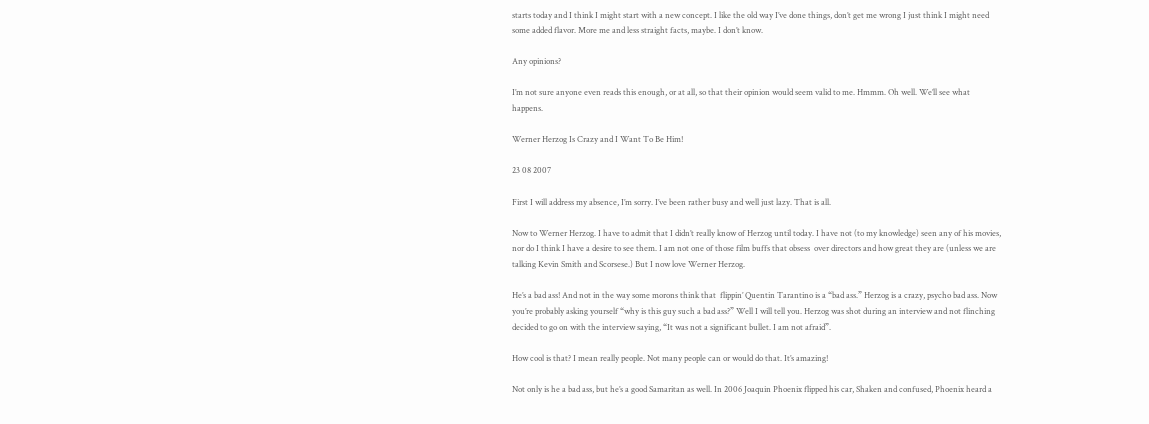starts today and I think I might start with a new concept. I like the old way I’ve done things, don’t get me wrong I just think I might need some added flavor. More me and less straight facts, maybe. I don’t know.

Any opinions?

I’m not sure anyone even reads this enough, or at all, so that their opinion would seem valid to me. Hmmm. Oh well. We’ll see what happens.

Werner Herzog Is Crazy and I Want To Be Him!

23 08 2007

First I will address my absence, I’m sorry. I’ve been rather busy and well just lazy. That is all.

Now to Werner Herzog. I have to admit that I didn’t really know of Herzog until today. I have not (to my knowledge) seen any of his movies, nor do I think I have a desire to see them. I am not one of those film buffs that obsess  over directors and how great they are (unless we are talking Kevin Smith and Scorsese.) But I now love Werner Herzog.

He’s a bad ass! And not in the way some morons think that  flippin’ Quentin Tarantino is a “bad ass.” Herzog is a crazy, psycho bad ass. Now you’re probably asking yourself “why is this guy such a bad ass?” Well I will tell you. Herzog was shot during an interview and not flinching decided to go on with the interview saying, “It was not a significant bullet. I am not afraid”.

How cool is that? I mean really people. Not many people can or would do that. It’s amazing!

Not only is he a bad ass, but he’s a good Samaritan as well. In 2006 Joaquin Phoenix flipped his car, Shaken and confused, Phoenix heard a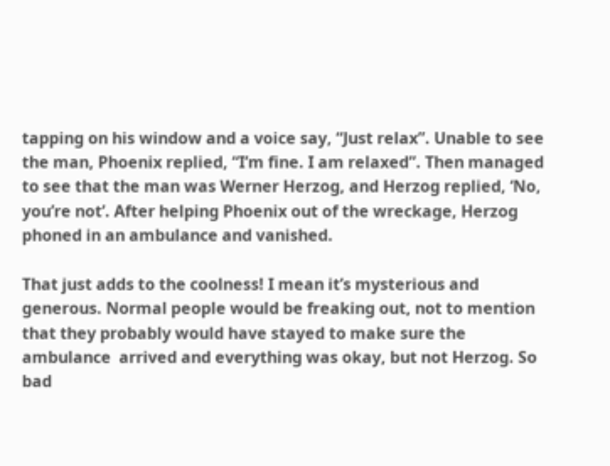tapping on his window and a voice say, “Just relax”. Unable to see the man, Phoenix replied, “I’m fine. I am relaxed”. Then managed to see that the man was Werner Herzog, and Herzog replied, ‘No, you’re not’. After helping Phoenix out of the wreckage, Herzog phoned in an ambulance and vanished.

That just adds to the coolness! I mean it’s mysterious and generous. Normal people would be freaking out, not to mention that they probably would have stayed to make sure the ambulance  arrived and everything was okay, but not Herzog. So bad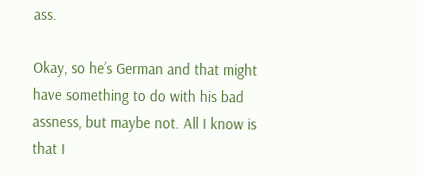ass.

Okay, so he’s German and that might have something to do with his bad assness, but maybe not. All I know is that I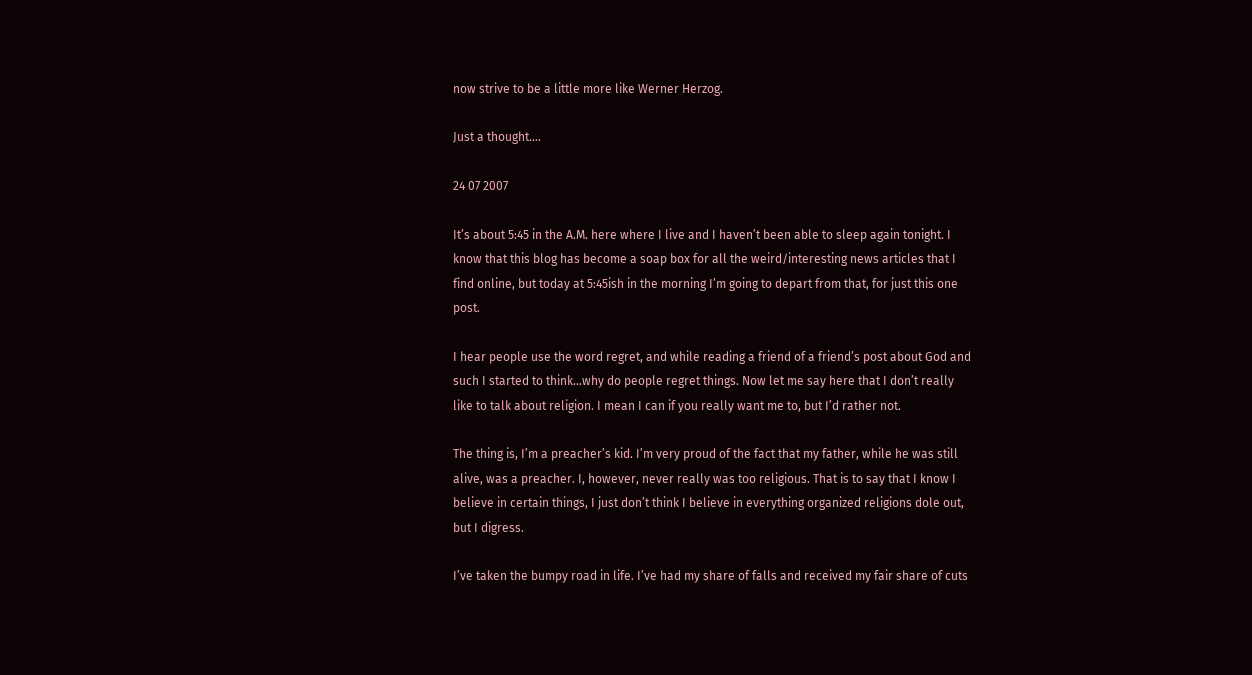now strive to be a little more like Werner Herzog.

Just a thought….

24 07 2007

It’s about 5:45 in the A.M. here where I live and I haven’t been able to sleep again tonight. I know that this blog has become a soap box for all the weird/interesting news articles that I find online, but today at 5:45ish in the morning I’m going to depart from that, for just this one post.

I hear people use the word regret, and while reading a friend of a friend’s post about God and such I started to think…why do people regret things. Now let me say here that I don’t really like to talk about religion. I mean I can if you really want me to, but I’d rather not.

The thing is, I’m a preacher’s kid. I’m very proud of the fact that my father, while he was still alive, was a preacher. I, however, never really was too religious. That is to say that I know I believe in certain things, I just don’t think I believe in everything organized religions dole out, but I digress.

I’ve taken the bumpy road in life. I’ve had my share of falls and received my fair share of cuts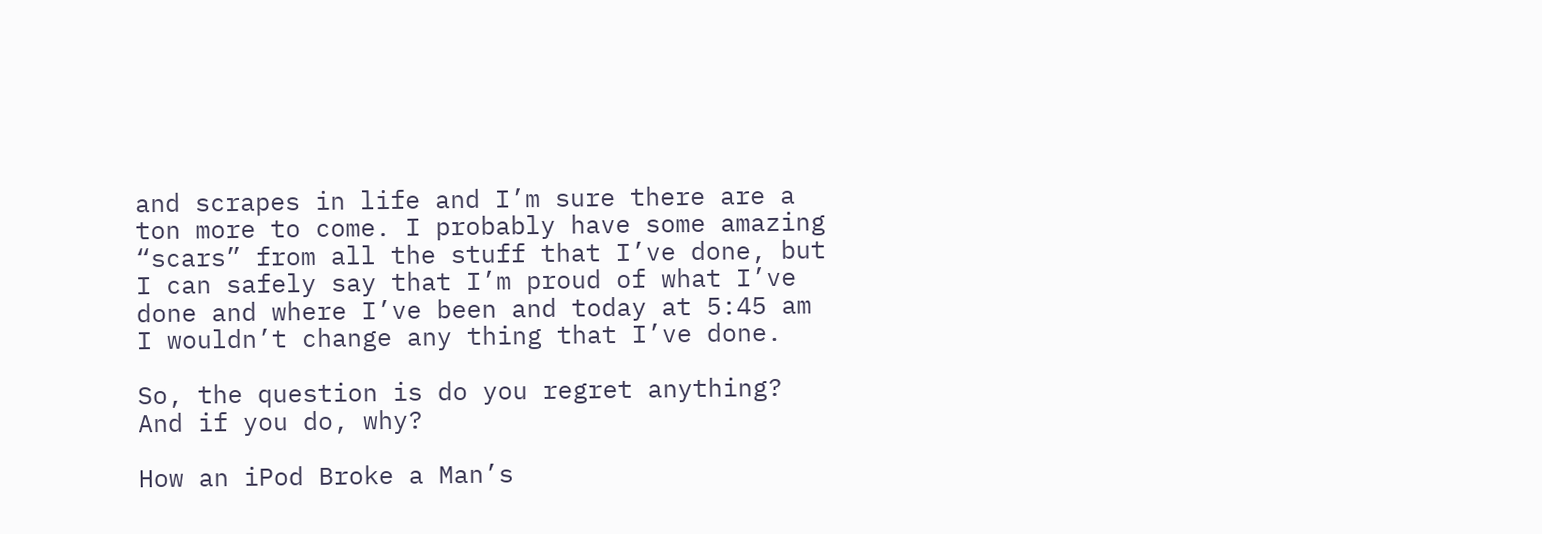and scrapes in life and I’m sure there are a ton more to come. I probably have some amazing “scars” from all the stuff that I’ve done, but I can safely say that I’m proud of what I’ve done and where I’ve been and today at 5:45 am I wouldn’t change any thing that I’ve done.

So, the question is do you regret anything? And if you do, why?

How an iPod Broke a Man’s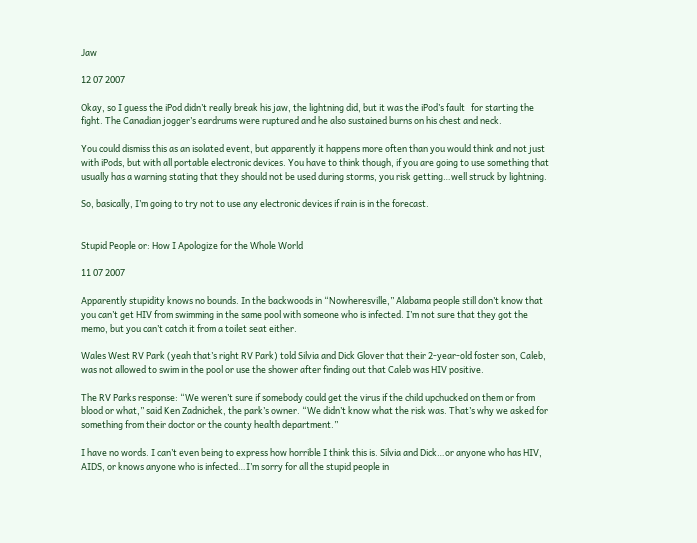Jaw

12 07 2007

Okay, so I guess the iPod didn’t really break his jaw, the lightning did, but it was the iPod’s fault   for starting the fight. The Canadian jogger’s eardrums were ruptured and he also sustained burns on his chest and neck.

You could dismiss this as an isolated event, but apparently it happens more often than you would think and not just with iPods, but with all portable electronic devices. You have to think though, if you are going to use something that usually has a warning stating that they should not be used during storms, you risk getting…well struck by lightning.

So, basically, I’m going to try not to use any electronic devices if rain is in the forecast.


Stupid People or: How I Apologize for the Whole World

11 07 2007

Apparently stupidity knows no bounds. In the backwoods in “Nowheresville,” Alabama people still don’t know that you can’t get HIV from swimming in the same pool with someone who is infected. I’m not sure that they got the memo, but you can’t catch it from a toilet seat either.

Wales West RV Park (yeah that’s right RV Park) told Silvia and Dick Glover that their 2-year-old foster son, Caleb, was not allowed to swim in the pool or use the shower after finding out that Caleb was HIV positive.

The RV Parks response: “We weren’t sure if somebody could get the virus if the child upchucked on them or from blood or what,” said Ken Zadnichek, the park’s owner. “We didn’t know what the risk was. That’s why we asked for something from their doctor or the county health department.”

I have no words. I can’t even being to express how horrible I think this is. Silvia and Dick…or anyone who has HIV, AIDS, or knows anyone who is infected…I’m sorry for all the stupid people in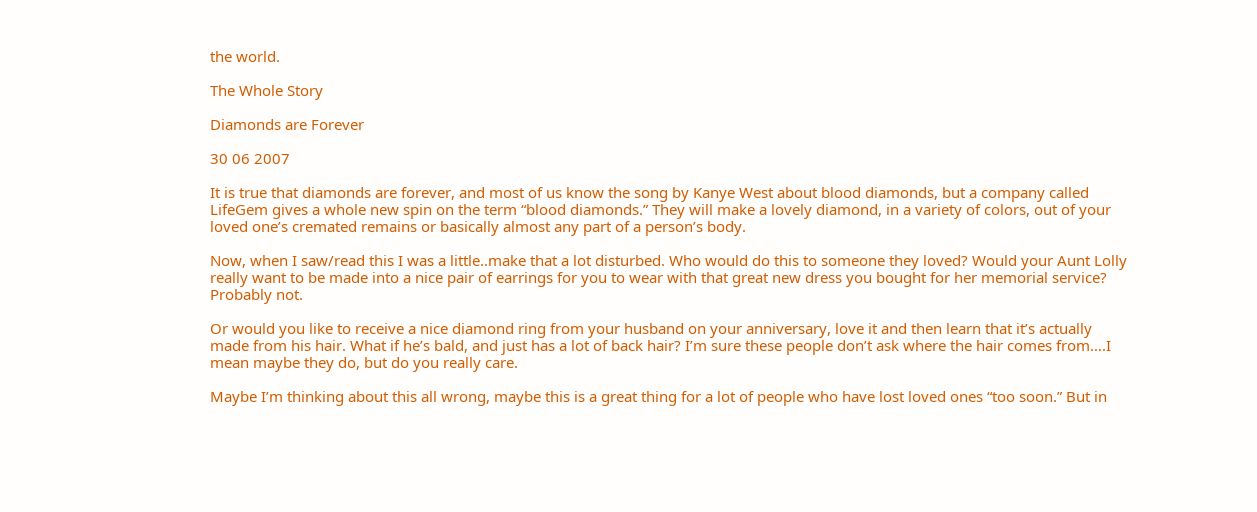the world.

The Whole Story

Diamonds are Forever

30 06 2007

It is true that diamonds are forever, and most of us know the song by Kanye West about blood diamonds, but a company called LifeGem gives a whole new spin on the term “blood diamonds.” They will make a lovely diamond, in a variety of colors, out of your loved one’s cremated remains or basically almost any part of a person’s body.

Now, when I saw/read this I was a little..make that a lot disturbed. Who would do this to someone they loved? Would your Aunt Lolly really want to be made into a nice pair of earrings for you to wear with that great new dress you bought for her memorial service? Probably not.

Or would you like to receive a nice diamond ring from your husband on your anniversary, love it and then learn that it’s actually made from his hair. What if he’s bald, and just has a lot of back hair? I’m sure these people don’t ask where the hair comes from….I mean maybe they do, but do you really care.

Maybe I’m thinking about this all wrong, maybe this is a great thing for a lot of people who have lost loved ones “too soon.” But in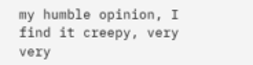my humble opinion, I find it creepy, very very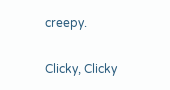creepy.

Clicky, Clicky